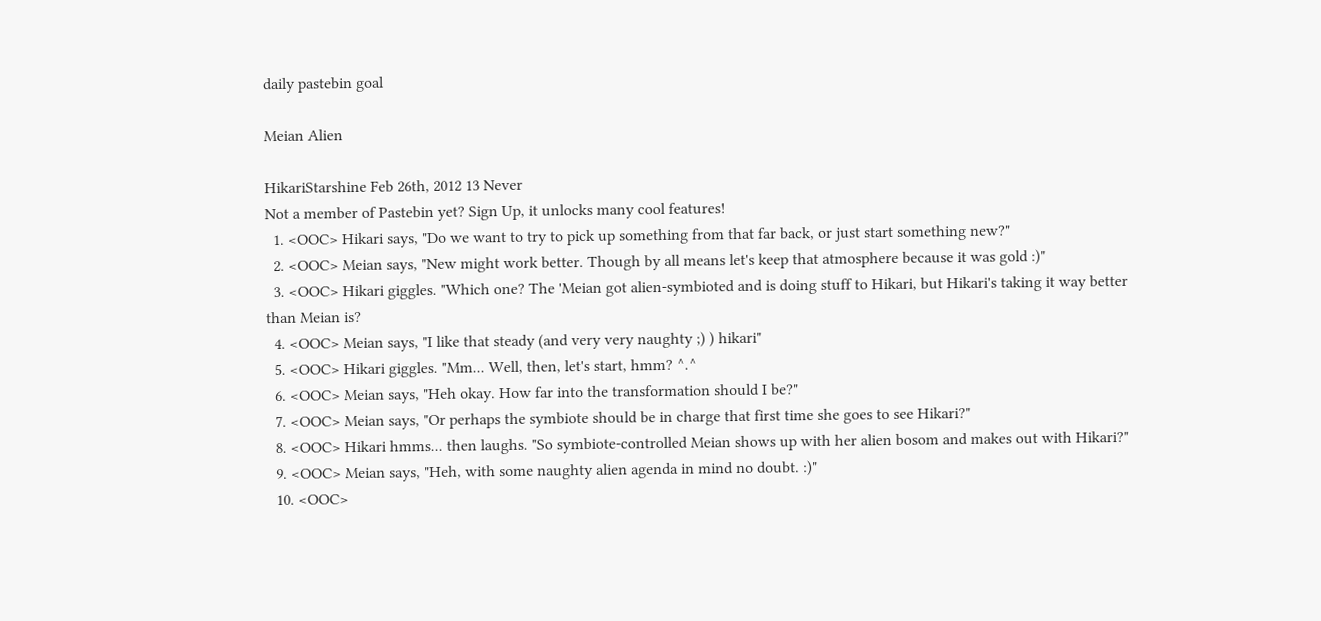daily pastebin goal

Meian Alien

HikariStarshine Feb 26th, 2012 13 Never
Not a member of Pastebin yet? Sign Up, it unlocks many cool features!
  1. <OOC> Hikari says, "Do we want to try to pick up something from that far back, or just start something new?"
  2. <OOC> Meian says, "New might work better. Though by all means let's keep that atmosphere because it was gold :)"
  3. <OOC> Hikari giggles. "Which one? The 'Meian got alien-symbioted and is doing stuff to Hikari, but Hikari's taking it way better than Meian is?
  4. <OOC> Meian says, "I like that steady (and very very naughty ;) ) hikari"
  5. <OOC> Hikari giggles. "Mm... Well, then, let's start, hmm? ^.^
  6. <OOC> Meian says, "Heh okay. How far into the transformation should I be?"
  7. <OOC> Meian says, "Or perhaps the symbiote should be in charge that first time she goes to see Hikari?"
  8. <OOC> Hikari hmms... then laughs. "So symbiote-controlled Meian shows up with her alien bosom and makes out with Hikari?"
  9. <OOC> Meian says, "Heh, with some naughty alien agenda in mind no doubt. :)"
  10. <OOC>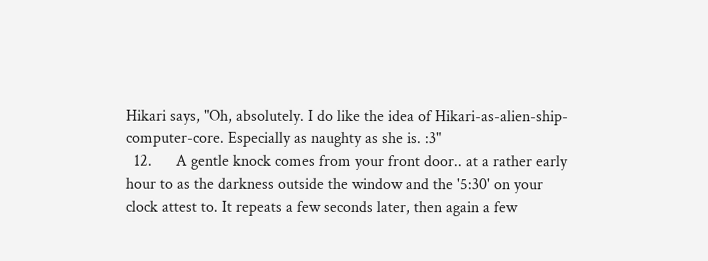Hikari says, "Oh, absolutely. I do like the idea of Hikari-as-alien-ship-computer-core. Especially as naughty as she is. :3"
  12.      A gentle knock comes from your front door.. at a rather early hour to as the darkness outside the window and the '5:30' on your clock attest to. It repeats a few seconds later, then again a few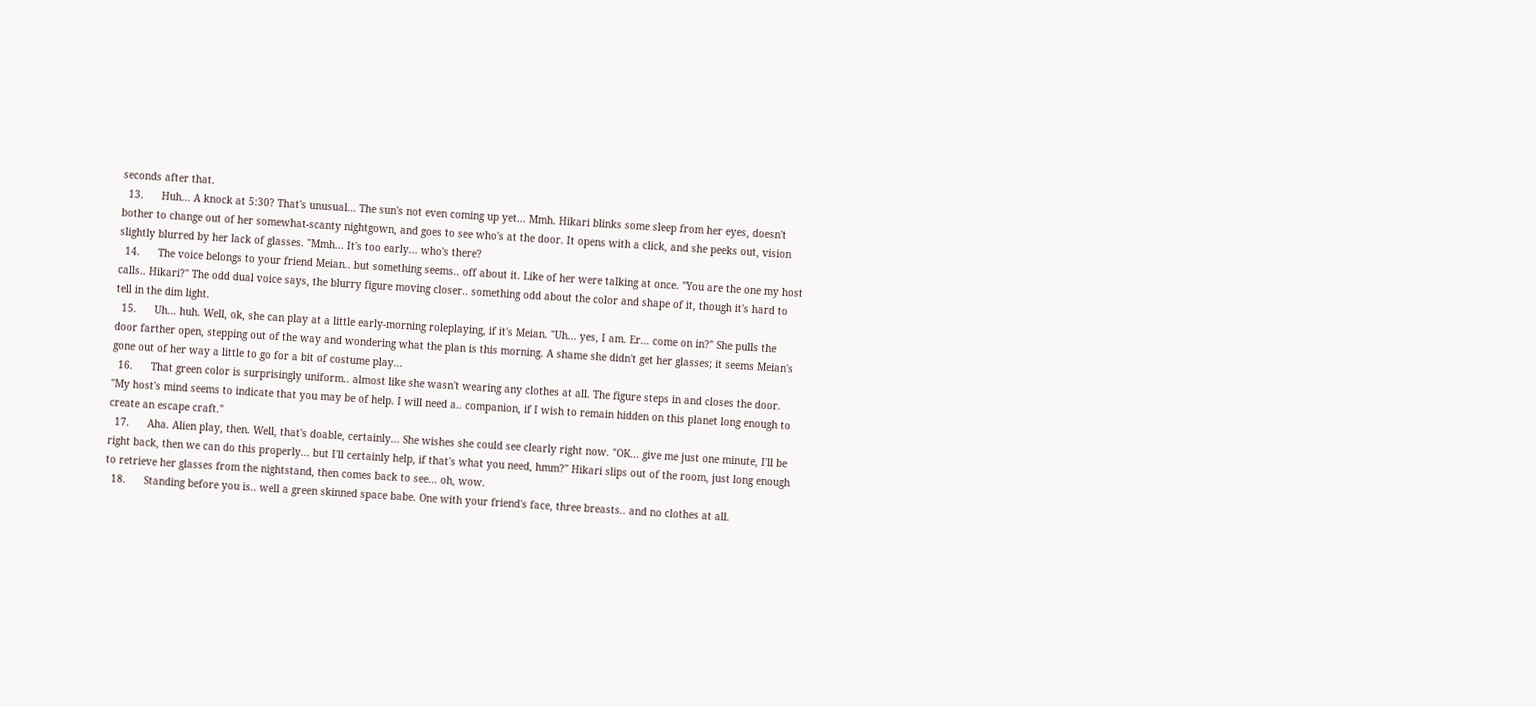seconds after that.
  13.      Huh... A knock at 5:30? That's unusual... The sun's not even coming up yet... Mmh. Hikari blinks some sleep from her eyes, doesn't bother to change out of her somewhat-scanty nightgown, and goes to see who's at the door. It opens with a click, and she peeks out, vision slightly blurred by her lack of glasses. "Mmh... It's too early... who's there?
  14.      The voice belongs to your friend Meian.. but something seems.. off about it. Like of her were talking at once. "You are the one my host calls.. Hikari?" The odd dual voice says, the blurry figure moving closer.. something odd about the color and shape of it, though it's hard to tell in the dim light.
  15.      Uh... huh. Well, ok, she can play at a little early-morning roleplaying, if it's Meian. "Uh... yes, I am. Er... come on in?" She pulls the door farther open, stepping out of the way and wondering what the plan is this morning. A shame she didn't get her glasses; it seems Meian's gone out of her way a little to go for a bit of costume play...
  16.      That green color is surprisingly uniform.. almost like she wasn't wearing any clothes at all. The figure steps in and closes the door. "My host's mind seems to indicate that you may be of help. I will need a.. companion, if I wish to remain hidden on this planet long enough to create an escape craft."
  17.      Aha. Alien play, then. Well, that's doable, certainly... She wishes she could see clearly right now. "OK... give me just one minute, I'll be right back, then we can do this properly... but I'll certainly help, if that's what you need, hmm?" Hikari slips out of the room, just long enough to retrieve her glasses from the nightstand, then comes back to see... oh, wow.
  18.      Standing before you is.. well a green skinned space babe. One with your friend's face, three breasts.. and no clothes at all.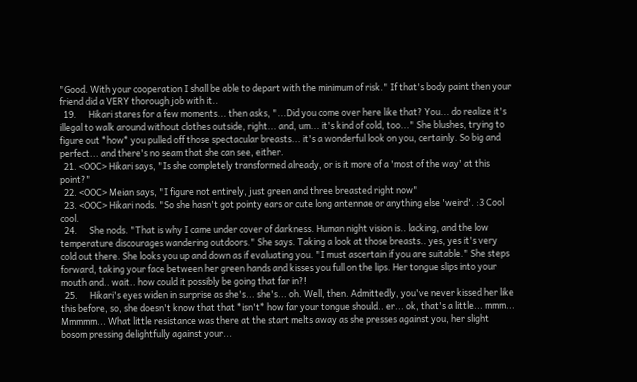"Good. With your cooperation I shall be able to depart with the minimum of risk." If that's body paint then your friend did a VERY thorough job with it..
  19.      Hikari stares for a few moments... then asks, "...Did you come over here like that? You... do realize it's illegal to walk around without clothes outside, right... and, um... it's kind of cold, too..." She blushes, trying to figure out *how* you pulled off those spectacular breasts... it's a wonderful look on you, certainly. So big and perfect... and there's no seam that she can see, either.
  21. <OOC> Hikari says, "Is she completely transformed already, or is it more of a 'most of the way' at this point?"
  22. <OOC> Meian says, "I figure not entirely, just green and three breasted right now"
  23. <OOC> Hikari nods. "So she hasn't got pointy ears or cute long antennae or anything else 'weird'. :3 Cool cool.
  24.      She nods. "That is why I came under cover of darkness. Human night vision is.. lacking, and the low temperature discourages wandering outdoors." She says. Taking a look at those breasts.. yes, yes it's very cold out there. She looks you up and down as if evaluating you. "I must ascertain if you are suitable." She steps forward, taking your face between her green hands and kisses you full on the lips. Her tongue slips into your mouth and.. wait.. how could it possibly be going that far in?!
  25.      Hikari's eyes widen in surprise as she's... she's... oh. Well, then. Admittedly, you've never kissed her like this before, so, she doesn't know that that *isn't* how far your tongue should.. er... ok, that's a little... mmm... Mmmmm... What little resistance was there at the start melts away as she presses against you, her slight bosom pressing delightfully against your...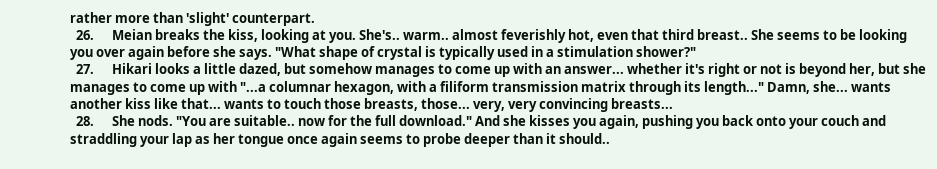rather more than 'slight' counterpart.
  26.      Meian breaks the kiss, looking at you. She's.. warm.. almost feverishly hot, even that third breast.. She seems to be looking you over again before she says. "What shape of crystal is typically used in a stimulation shower?"
  27.      Hikari looks a little dazed, but somehow manages to come up with an answer... whether it's right or not is beyond her, but she manages to come up with "...a columnar hexagon, with a filiform transmission matrix through its length..." Damn, she... wants another kiss like that... wants to touch those breasts, those... very, very convincing breasts...
  28.      She nods. "You are suitable.. now for the full download." And she kisses you again, pushing you back onto your couch and straddling your lap as her tongue once again seems to probe deeper than it should..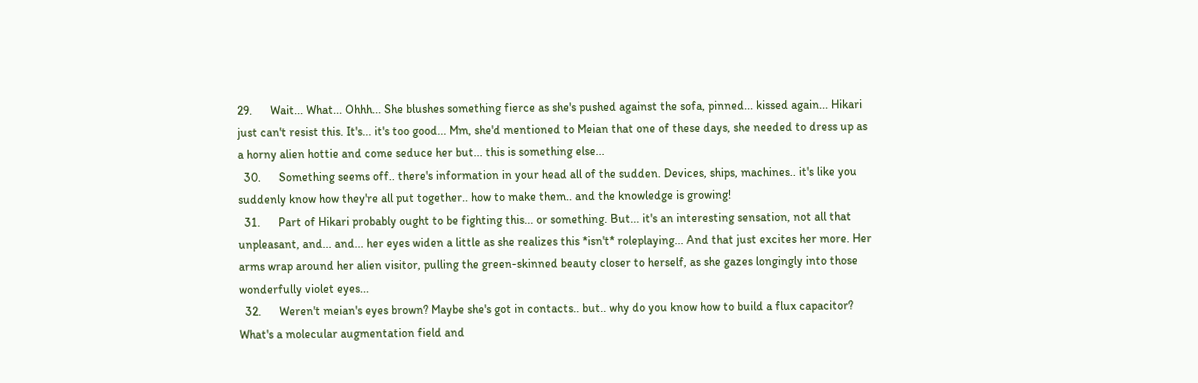29.      Wait... What... Ohhh... She blushes something fierce as she's pushed against the sofa, pinned... kissed again... Hikari just can't resist this. It's... it's too good... Mm, she'd mentioned to Meian that one of these days, she needed to dress up as a horny alien hottie and come seduce her but... this is something else...
  30.      Something seems off.. there's information in your head all of the sudden. Devices, ships, machines.. it's like you suddenly know how they're all put together.. how to make them.. and the knowledge is growing!
  31.      Part of Hikari probably ought to be fighting this... or something. But... it's an interesting sensation, not all that unpleasant, and... and... her eyes widen a little as she realizes this *isn't* roleplaying... And that just excites her more. Her arms wrap around her alien visitor, pulling the green-skinned beauty closer to herself, as she gazes longingly into those wonderfully violet eyes...
  32.      Weren't meian's eyes brown? Maybe she's got in contacts.. but.. why do you know how to build a flux capacitor? What's a molecular augmentation field and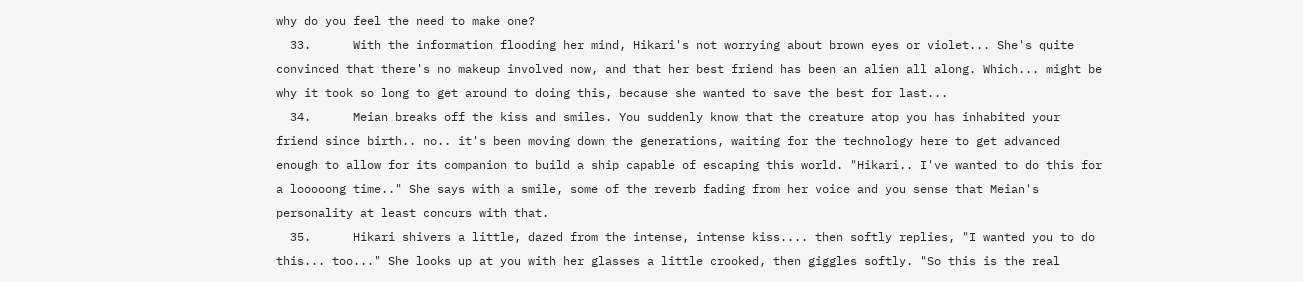why do you feel the need to make one?
  33.      With the information flooding her mind, Hikari's not worrying about brown eyes or violet... She's quite convinced that there's no makeup involved now, and that her best friend has been an alien all along. Which... might be why it took so long to get around to doing this, because she wanted to save the best for last...
  34.      Meian breaks off the kiss and smiles. You suddenly know that the creature atop you has inhabited your friend since birth.. no.. it's been moving down the generations, waiting for the technology here to get advanced enough to allow for its companion to build a ship capable of escaping this world. "Hikari.. I've wanted to do this for a looooong time.." She says with a smile, some of the reverb fading from her voice and you sense that Meian's personality at least concurs with that.
  35.      Hikari shivers a little, dazed from the intense, intense kiss.... then softly replies, "I wanted you to do this... too..." She looks up at you with her glasses a little crooked, then giggles softly. "So this is the real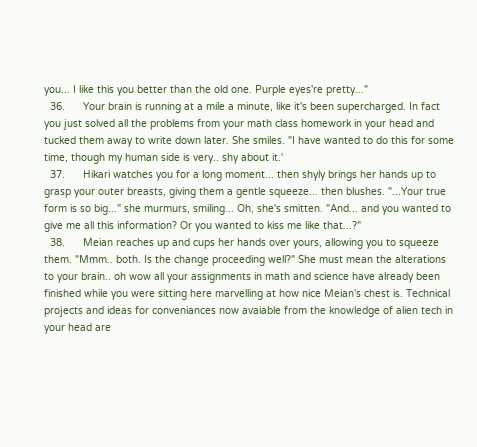you... I like this you better than the old one. Purple eyes're pretty..."
  36.      Your brain is running at a mile a minute, like it's been supercharged. In fact you just solved all the problems from your math class homework in your head and tucked them away to write down later. She smiles. "I have wanted to do this for some time, though my human side is very.. shy about it.'
  37.      Hikari watches you for a long moment... then shyly brings her hands up to grasp your outer breasts, giving them a gentle squeeze... then blushes. "...Your true form is so big..." she murmurs, smiling... Oh, she's smitten. "And... and you wanted to give me all this information? Or you wanted to kiss me like that...?"
  38.      Meian reaches up and cups her hands over yours, allowing you to squeeze them. "Mmm.. both. Is the change proceeding well?" She must mean the alterations to your brain.. oh wow all your assignments in math and science have already been finished while you were sitting here marvelling at how nice Meian's chest is. Technical projects and ideas for conveniances now avaiable from the knowledge of alien tech in your head are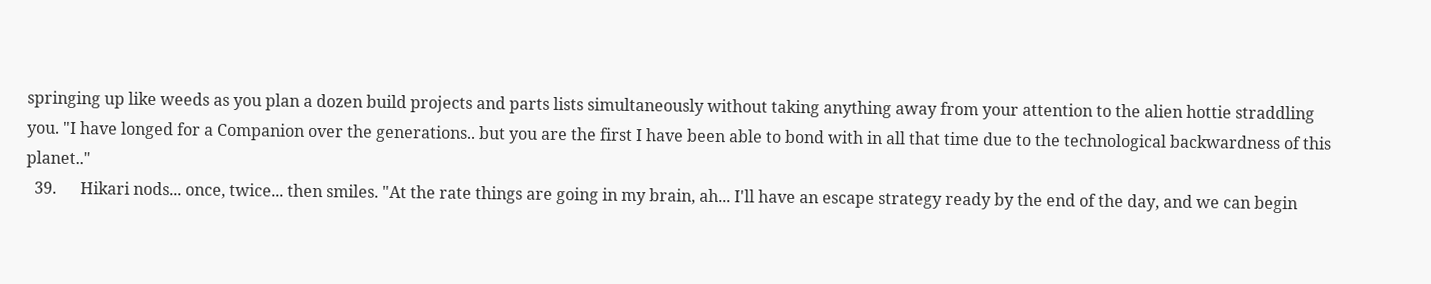springing up like weeds as you plan a dozen build projects and parts lists simultaneously without taking anything away from your attention to the alien hottie straddling you. "I have longed for a Companion over the generations.. but you are the first I have been able to bond with in all that time due to the technological backwardness of this planet.."
  39.      Hikari nods... once, twice... then smiles. "At the rate things are going in my brain, ah... I'll have an escape strategy ready by the end of the day, and we can begin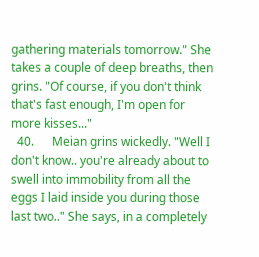gathering materials tomorrow." She takes a couple of deep breaths, then grins. "Of course, if you don't think that's fast enough, I'm open for more kisses..."
  40.      Meian grins wickedly. "Well I don't know.. you're already about to swell into immobility from all the eggs I laid inside you during those last two.." She says, in a completely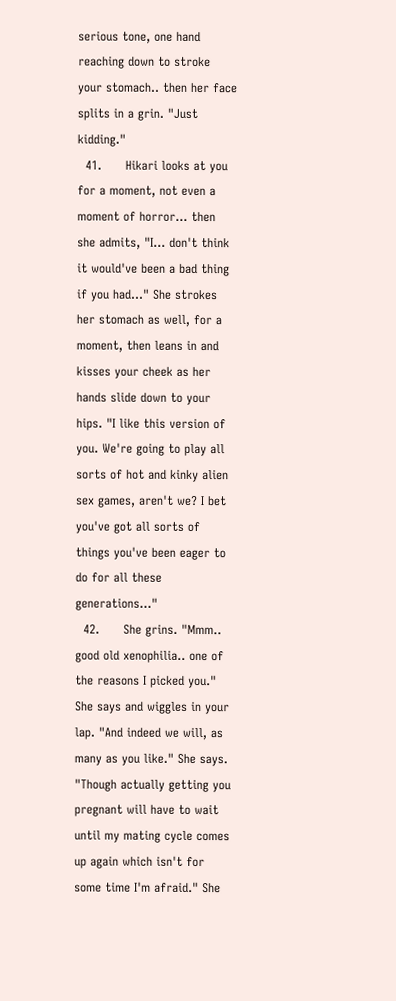serious tone, one hand reaching down to stroke your stomach.. then her face splits in a grin. "Just kidding."
  41.      Hikari looks at you for a moment, not even a moment of horror... then she admits, "I... don't think it would've been a bad thing if you had..." She strokes her stomach as well, for a moment, then leans in and kisses your cheek as her hands slide down to your hips. "I like this version of you. We're going to play all sorts of hot and kinky alien sex games, aren't we? I bet you've got all sorts of things you've been eager to do for all these generations..."
  42.      She grins. "Mmm.. good old xenophilia.. one of the reasons I picked you." She says and wiggles in your lap. "And indeed we will, as many as you like." She says. "Though actually getting you pregnant will have to wait until my mating cycle comes up again which isn't for some time I'm afraid." She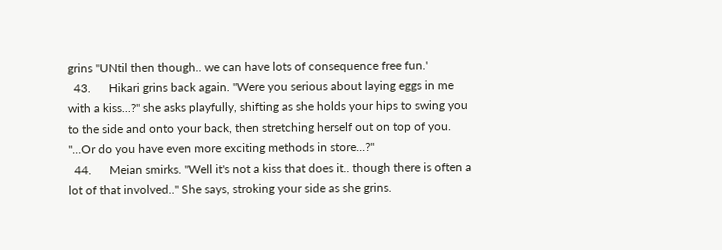grins "UNtil then though.. we can have lots of consequence free fun.'
  43.      Hikari grins back again. "Were you serious about laying eggs in me with a kiss...?" she asks playfully, shifting as she holds your hips to swing you to the side and onto your back, then stretching herself out on top of you. "...Or do you have even more exciting methods in store...?"
  44.      Meian smirks. "Well it's not a kiss that does it.. though there is often a lot of that involved.." She says, stroking your side as she grins.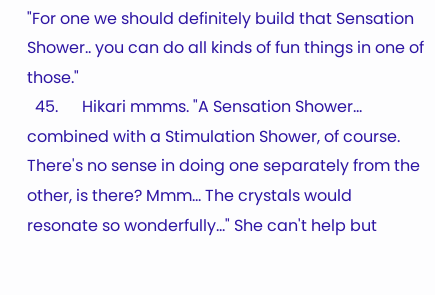"For one we should definitely build that Sensation Shower.. you can do all kinds of fun things in one of those."
  45.      Hikari mmms. "A Sensation Shower... combined with a Stimulation Shower, of course. There's no sense in doing one separately from the other, is there? Mmm... The crystals would resonate so wonderfully..." She can't help but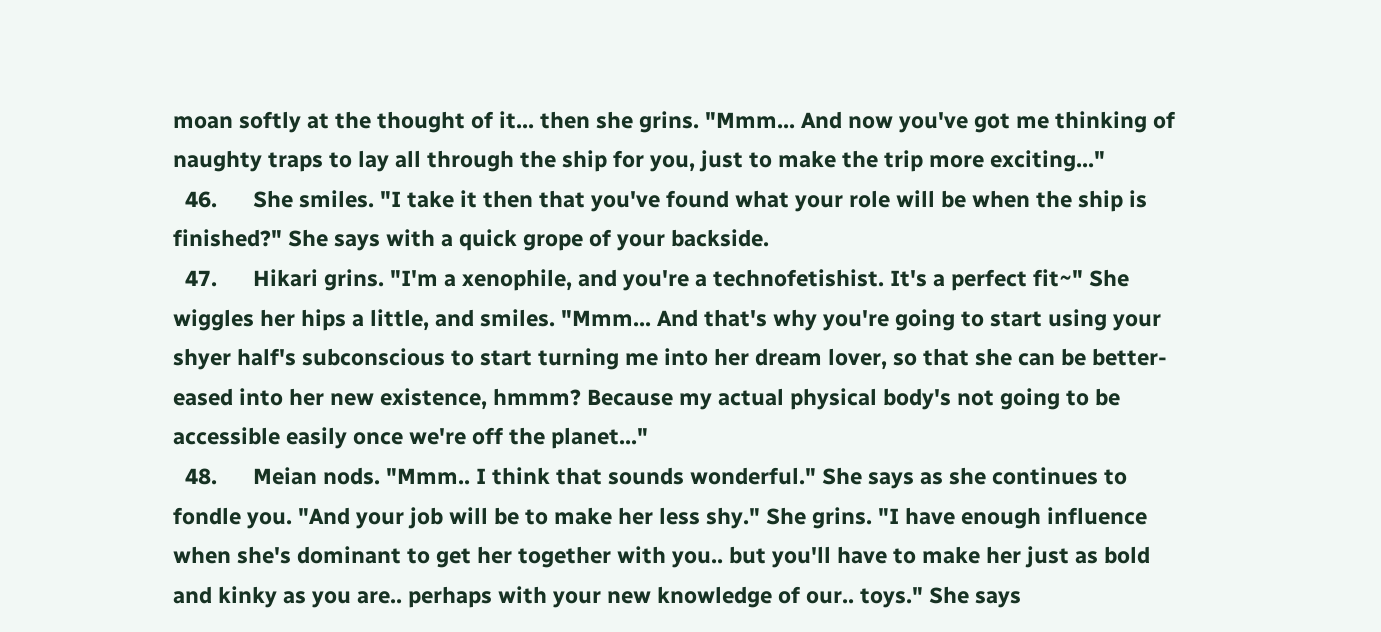moan softly at the thought of it... then she grins. "Mmm... And now you've got me thinking of naughty traps to lay all through the ship for you, just to make the trip more exciting..."
  46.      She smiles. "I take it then that you've found what your role will be when the ship is finished?" She says with a quick grope of your backside.
  47.      Hikari grins. "I'm a xenophile, and you're a technofetishist. It's a perfect fit~" She wiggles her hips a little, and smiles. "Mmm... And that's why you're going to start using your shyer half's subconscious to start turning me into her dream lover, so that she can be better-eased into her new existence, hmmm? Because my actual physical body's not going to be accessible easily once we're off the planet..."
  48.      Meian nods. "Mmm.. I think that sounds wonderful." She says as she continues to fondle you. "And your job will be to make her less shy." She grins. "I have enough influence when she's dominant to get her together with you.. but you'll have to make her just as bold and kinky as you are.. perhaps with your new knowledge of our.. toys." She says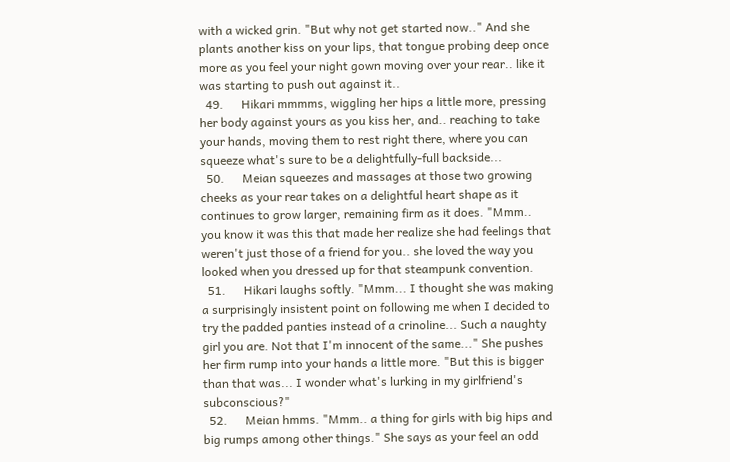with a wicked grin. "But why not get started now.." And she plants another kiss on your lips, that tongue probing deep once more as you feel your night gown moving over your rear.. like it was starting to push out against it..
  49.      Hikari mmmms, wiggling her hips a little more, pressing her body against yours as you kiss her, and.. reaching to take your hands, moving them to rest right there, where you can squeeze what's sure to be a delightfully-full backside...
  50.      Meian squeezes and massages at those two growing cheeks as your rear takes on a delightful heart shape as it continues to grow larger, remaining firm as it does. "Mmm.. you know it was this that made her realize she had feelings that weren't just those of a friend for you.. she loved the way you looked when you dressed up for that steampunk convention.
  51.      Hikari laughs softly. "Mmm... I thought she was making a surprisingly insistent point on following me when I decided to try the padded panties instead of a crinoline... Such a naughty girl you are. Not that I'm innocent of the same..." She pushes her firm rump into your hands a little more. "But this is bigger than that was... I wonder what's lurking in my girlfriend's subconscious?"
  52.      Meian hmms. "Mmm.. a thing for girls with big hips and big rumps among other things." She says as your feel an odd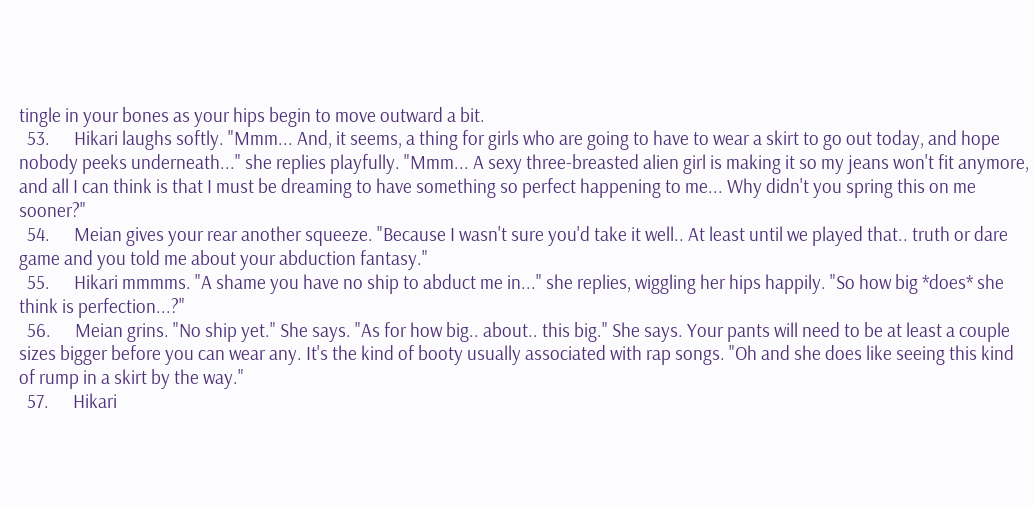tingle in your bones as your hips begin to move outward a bit.
  53.      Hikari laughs softly. "Mmm... And, it seems, a thing for girls who are going to have to wear a skirt to go out today, and hope nobody peeks underneath..." she replies playfully. "Mmm... A sexy three-breasted alien girl is making it so my jeans won't fit anymore, and all I can think is that I must be dreaming to have something so perfect happening to me... Why didn't you spring this on me sooner?"
  54.      Meian gives your rear another squeeze. "Because I wasn't sure you'd take it well.. At least until we played that.. truth or dare game and you told me about your abduction fantasy."
  55.      Hikari mmmms. "A shame you have no ship to abduct me in..." she replies, wiggling her hips happily. "So how big *does* she think is perfection...?"
  56.      Meian grins. "No ship yet." She says. "As for how big.. about.. this big." She says. Your pants will need to be at least a couple sizes bigger before you can wear any. It's the kind of booty usually associated with rap songs. "Oh and she does like seeing this kind of rump in a skirt by the way."
  57.      Hikari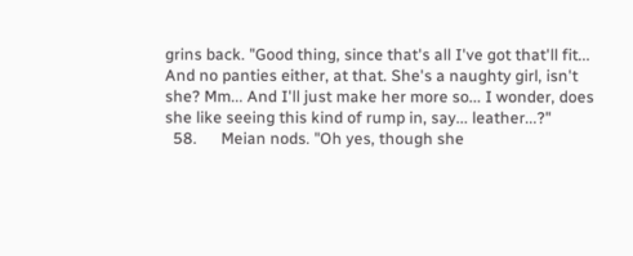grins back. "Good thing, since that's all I've got that'll fit... And no panties either, at that. She's a naughty girl, isn't she? Mm... And I'll just make her more so... I wonder, does she like seeing this kind of rump in, say... leather...?"
  58.      Meian nods. "Oh yes, though she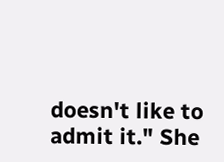doesn't like to admit it." She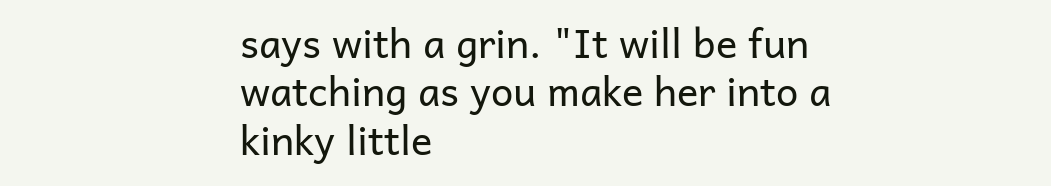says with a grin. "It will be fun watching as you make her into a kinky little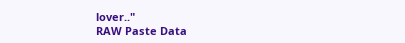lover.."
RAW Paste Data